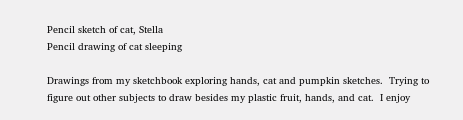Pencil sketch of cat, Stella
Pencil drawing of cat sleeping

Drawings from my sketchbook exploring hands, cat and pumpkin sketches.  Trying to figure out other subjects to draw besides my plastic fruit, hands, and cat.  I enjoy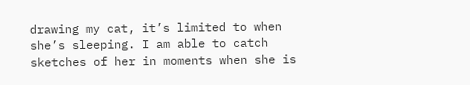drawing my cat, it’s limited to when she’s sleeping. I am able to catch sketches of her in moments when she is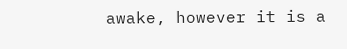awake, however it is a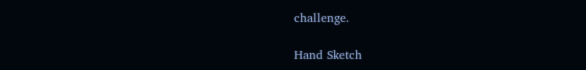challenge.

Hand Sketch